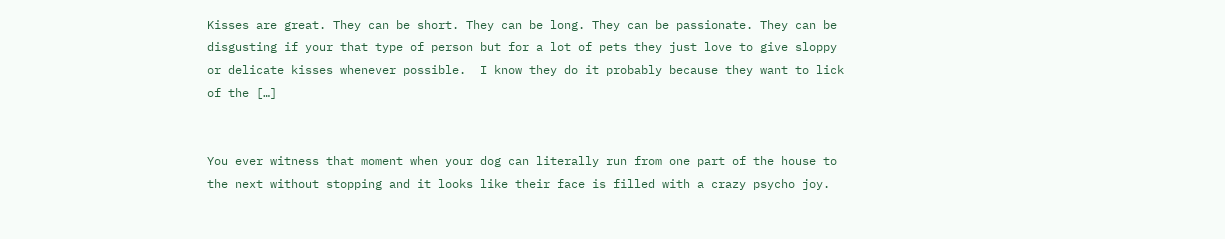Kisses are great. They can be short. They can be long. They can be passionate. They can be disgusting if your that type of person but for a lot of pets they just love to give sloppy or delicate kisses whenever possible.  I know they do it probably because they want to lick of the […]


You ever witness that moment when your dog can literally run from one part of the house to the next without stopping and it looks like their face is filled with a crazy psycho joy.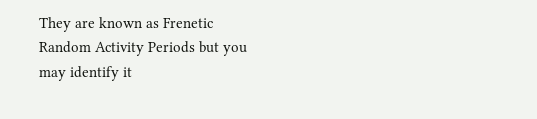They are known as Frenetic Random Activity Periods but you may identify it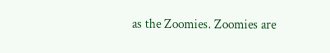as the Zoomies. Zoomies are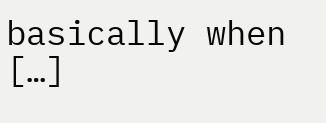basically when […]